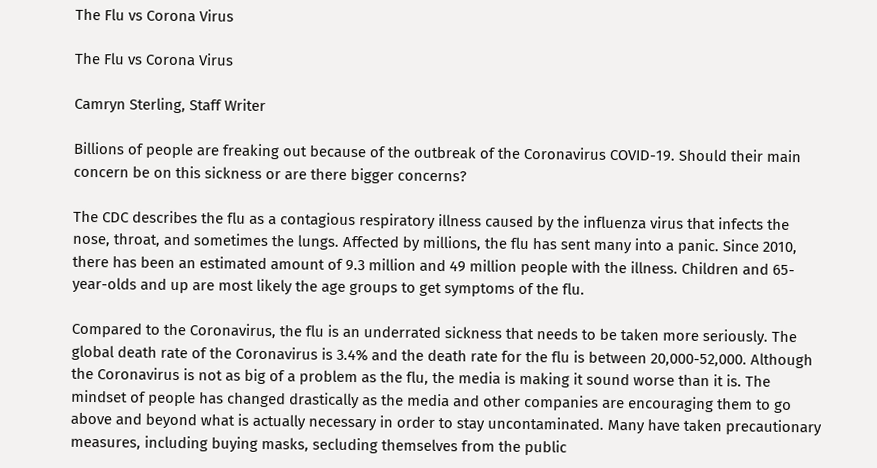The Flu vs Corona Virus

The Flu vs Corona Virus

Camryn Sterling, Staff Writer

Billions of people are freaking out because of the outbreak of the Coronavirus COVID-19. Should their main concern be on this sickness or are there bigger concerns?

The CDC describes the flu as a contagious respiratory illness caused by the influenza virus that infects the nose, throat, and sometimes the lungs. Affected by millions, the flu has sent many into a panic. Since 2010, there has been an estimated amount of 9.3 million and 49 million people with the illness. Children and 65-year-olds and up are most likely the age groups to get symptoms of the flu.

Compared to the Coronavirus, the flu is an underrated sickness that needs to be taken more seriously. The global death rate of the Coronavirus is 3.4% and the death rate for the flu is between 20,000-52,000. Although the Coronavirus is not as big of a problem as the flu, the media is making it sound worse than it is. The mindset of people has changed drastically as the media and other companies are encouraging them to go above and beyond what is actually necessary in order to stay uncontaminated. Many have taken precautionary measures, including buying masks, secluding themselves from the public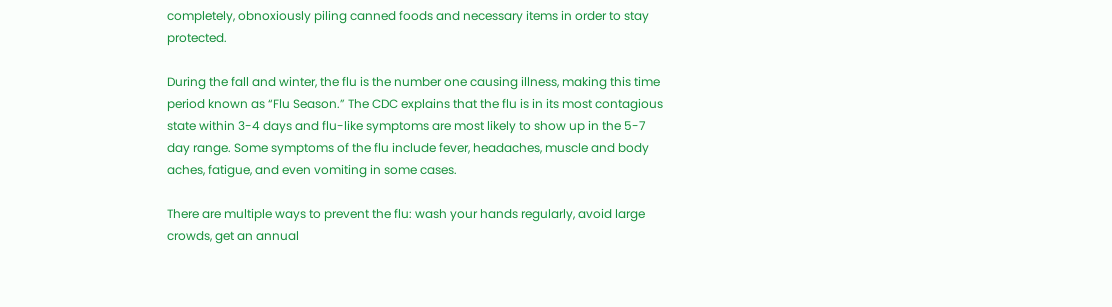completely, obnoxiously piling canned foods and necessary items in order to stay protected.

During the fall and winter, the flu is the number one causing illness, making this time period known as “Flu Season.” The CDC explains that the flu is in its most contagious state within 3-4 days and flu-like symptoms are most likely to show up in the 5-7 day range. Some symptoms of the flu include fever, headaches, muscle and body aches, fatigue, and even vomiting in some cases.

There are multiple ways to prevent the flu: wash your hands regularly, avoid large crowds, get an annual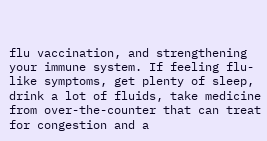flu vaccination, and strengthening your immune system. If feeling flu-like symptoms, get plenty of sleep, drink a lot of fluids, take medicine from over-the-counter that can treat for congestion and a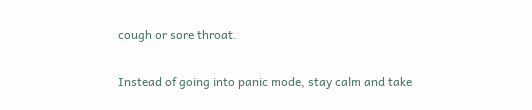cough or sore throat.

Instead of going into panic mode, stay calm and take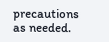precautions as needed.